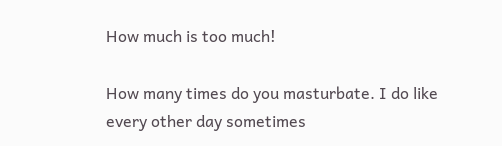How much is too much!

How many times do you masturbate. I do like every other day sometimes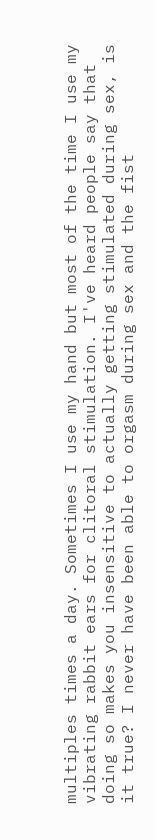multiples times a day. Sometimes I use my hand but most of the time I use my vibrating rabbit ears for clitoral stimulation. I've heard people say that doing so makes you insensitive to actually getting stimulated during sex, is it true? I never have been able to orgasm during sex and the fist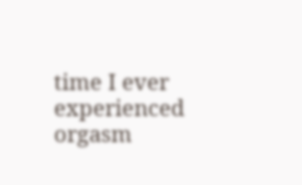time I ever experienced orgasm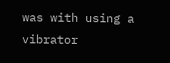was with using a vibrator